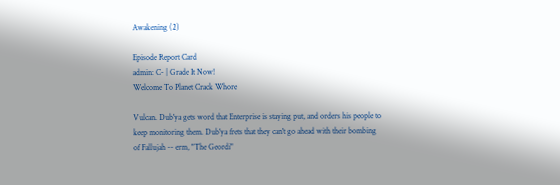Awakening (2)

Episode Report Card
admin: C- | Grade It Now!
Welcome To Planet Crack Whore

Vulcan. Dub'ya gets word that Enterprise is staying put, and orders his people to keep monitoring them. Dub'ya frets that they can't go ahead with their bombing of Fallujah -- erm, "The Geordi"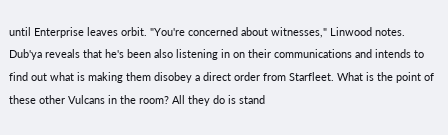until Enterprise leaves orbit. "You're concerned about witnesses," Linwood notes. Dub'ya reveals that he's been also listening in on their communications and intends to find out what is making them disobey a direct order from Starfleet. What is the point of these other Vulcans in the room? All they do is stand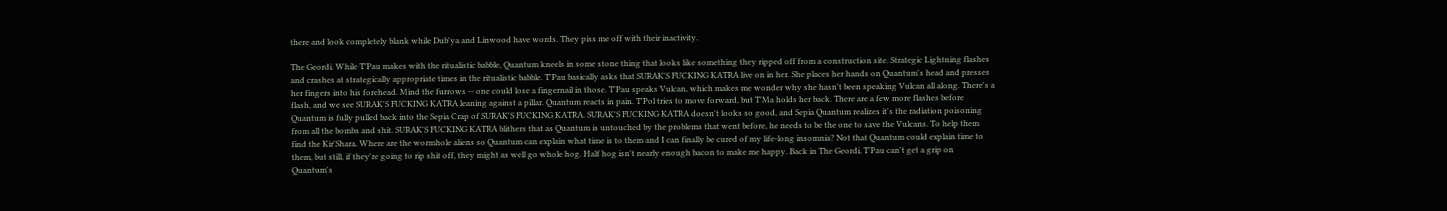there and look completely blank while Dub'ya and Linwood have words. They piss me off with their inactivity.

The Geordi. While T'Pau makes with the ritualistic babble, Quantum kneels in some stone thing that looks like something they ripped off from a construction site. Strategic Lightning flashes and crashes at strategically appropriate times in the ritualistic babble. T'Pau basically asks that SURAK'S FUCKING KATRA live on in her. She places her hands on Quantum's head and presses her fingers into his forehead. Mind the furrows -- one could lose a fingernail in those. T'Pau speaks Vulcan, which makes me wonder why she hasn't been speaking Vulcan all along. There's a flash, and we see SURAK'S FUCKING KATRA leaning against a pillar. Quantum reacts in pain. T'Pol tries to move forward, but T'Ma holds her back. There are a few more flashes before Quantum is fully pulled back into the Sepia Crap of SURAK'S FUCKING KATRA. SURAK'S FUCKING KATRA doesn't looks so good, and Sepia Quantum realizes it's the radiation poisoning from all the bombs and shit. SURAK'S FUCKING KATRA blithers that as Quantum is untouched by the problems that went before, he needs to be the one to save the Vulcans. To help them find the Kir'Shara. Where are the wormhole aliens so Quantum can explain what time is to them and I can finally be cured of my life-long insomnia? Not that Quantum could explain time to them, but still, if they're going to rip shit off, they might as well go whole hog. Half hog isn't nearly enough bacon to make me happy. Back in The Geordi, T'Pau can't get a grip on Quantum's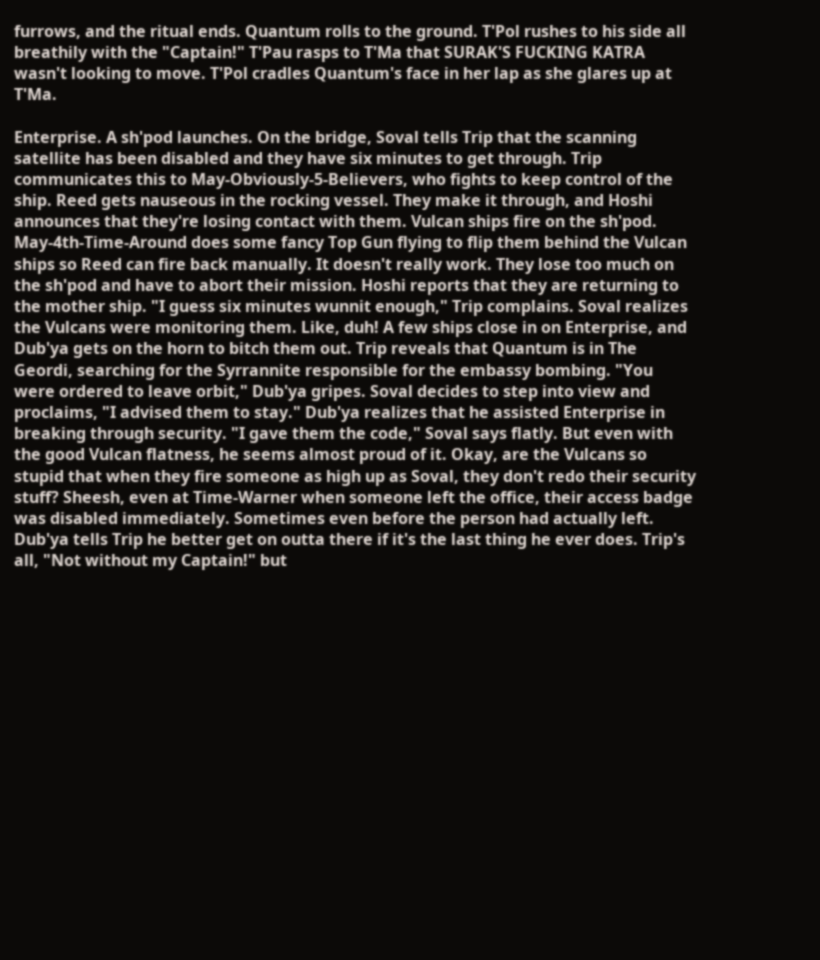furrows, and the ritual ends. Quantum rolls to the ground. T'Pol rushes to his side all breathily with the "Captain!" T'Pau rasps to T'Ma that SURAK'S FUCKING KATRA wasn't looking to move. T'Pol cradles Quantum's face in her lap as she glares up at T'Ma.

Enterprise. A sh'pod launches. On the bridge, Soval tells Trip that the scanning satellite has been disabled and they have six minutes to get through. Trip communicates this to May-Obviously-5-Believers, who fights to keep control of the ship. Reed gets nauseous in the rocking vessel. They make it through, and Hoshi announces that they're losing contact with them. Vulcan ships fire on the sh'pod. May-4th-Time-Around does some fancy Top Gun flying to flip them behind the Vulcan ships so Reed can fire back manually. It doesn't really work. They lose too much on the sh'pod and have to abort their mission. Hoshi reports that they are returning to the mother ship. "I guess six minutes wunnit enough," Trip complains. Soval realizes the Vulcans were monitoring them. Like, duh! A few ships close in on Enterprise, and Dub'ya gets on the horn to bitch them out. Trip reveals that Quantum is in The Geordi, searching for the Syrrannite responsible for the embassy bombing. "You were ordered to leave orbit," Dub'ya gripes. Soval decides to step into view and proclaims, "I advised them to stay." Dub'ya realizes that he assisted Enterprise in breaking through security. "I gave them the code," Soval says flatly. But even with the good Vulcan flatness, he seems almost proud of it. Okay, are the Vulcans so stupid that when they fire someone as high up as Soval, they don't redo their security stuff? Sheesh, even at Time-Warner when someone left the office, their access badge was disabled immediately. Sometimes even before the person had actually left. Dub'ya tells Trip he better get on outta there if it's the last thing he ever does. Trip's all, "Not without my Captain!" but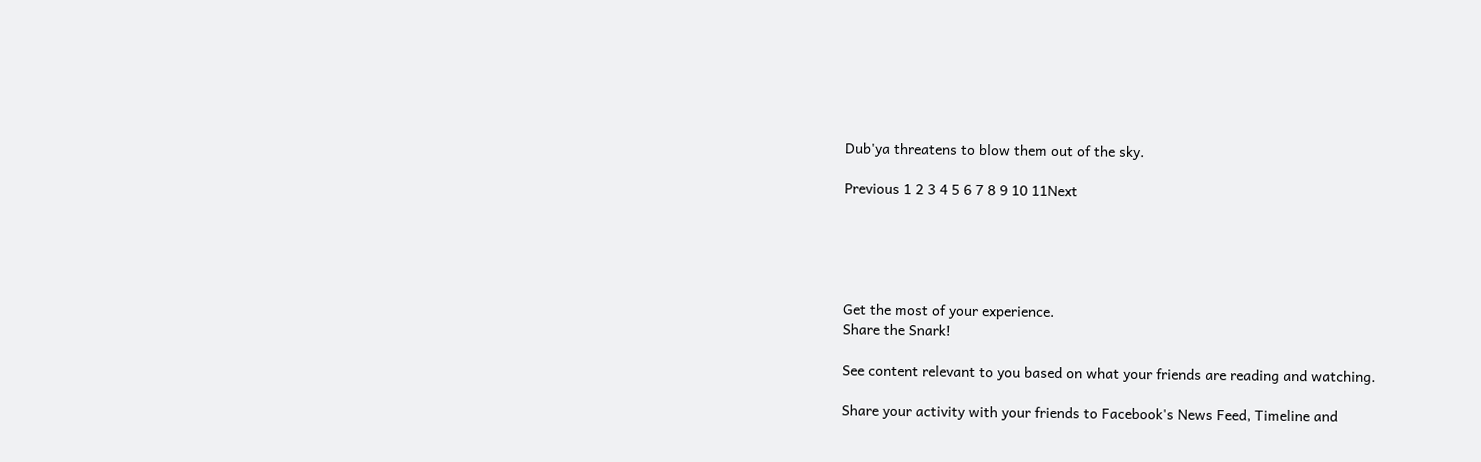Dub'ya threatens to blow them out of the sky.

Previous 1 2 3 4 5 6 7 8 9 10 11Next





Get the most of your experience.
Share the Snark!

See content relevant to you based on what your friends are reading and watching.

Share your activity with your friends to Facebook's News Feed, Timeline and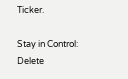Ticker.

Stay in Control: Delete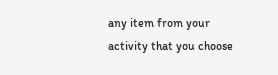any item from your activity that you choose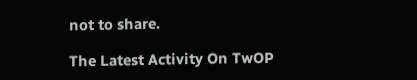not to share.

The Latest Activity On TwOP